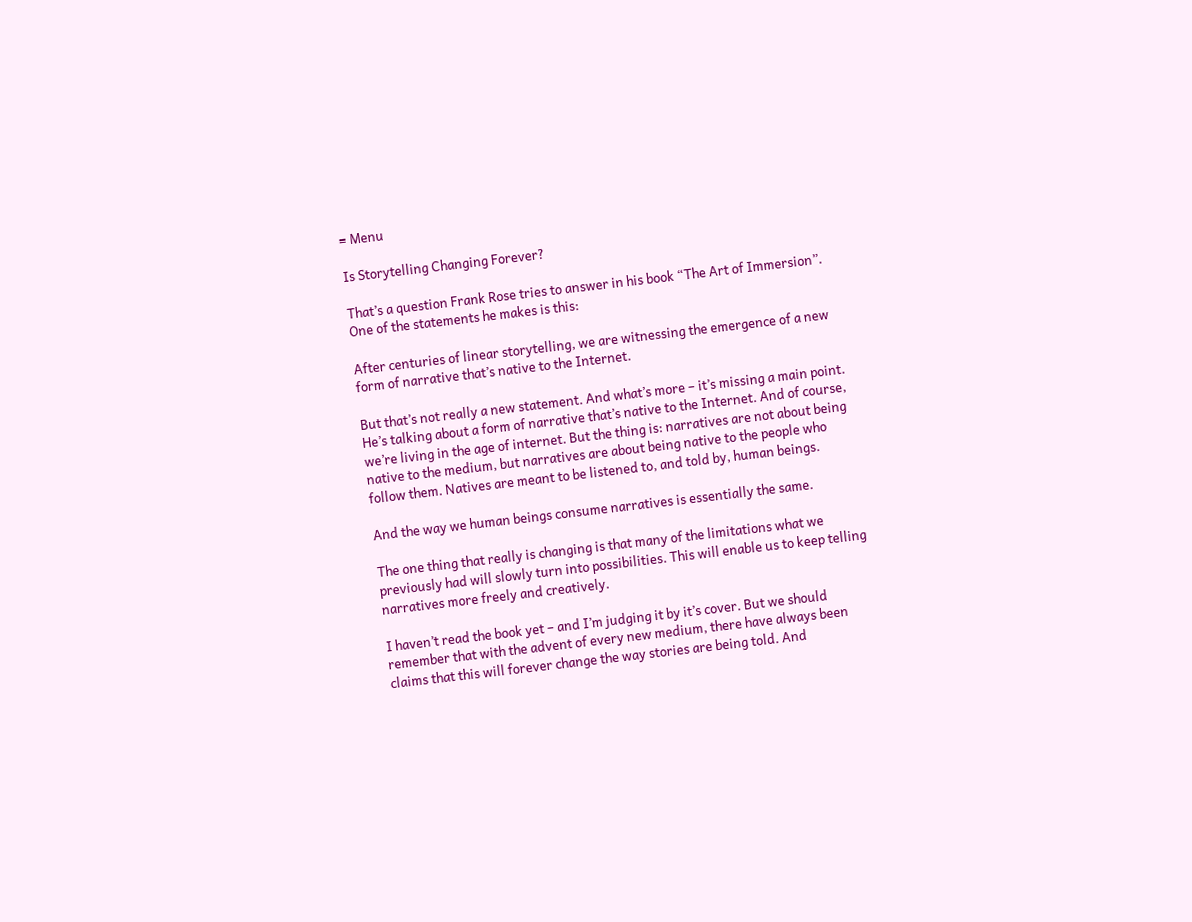≡ Menu

Is Storytelling Changing Forever?

That’s a question Frank Rose tries to answer in his book “The Art of Immersion”. One of the statements he makes is this:

After centuries of linear storytelling, we are witnessing the emergence of a new form of narrative that’s native to the Internet.

But that’s not really a new statement. And what’s more – it’s missing a main point. He’s talking about a form of narrative that’s native to the Internet. And of course, we’re living in the age of internet. But the thing is: narratives are not about being native to the medium, but narratives are about being native to the people who follow them. Natives are meant to be listened to, and told by, human beings.

And the way we human beings consume narratives is essentially the same.

The one thing that really is changing is that many of the limitations what we previously had will slowly turn into possibilities. This will enable us to keep telling narratives more freely and creatively.

I haven’t read the book yet – and I’m judging it by it’s cover. But we should remember that with the advent of every new medium, there have always been claims that this will forever change the way stories are being told. And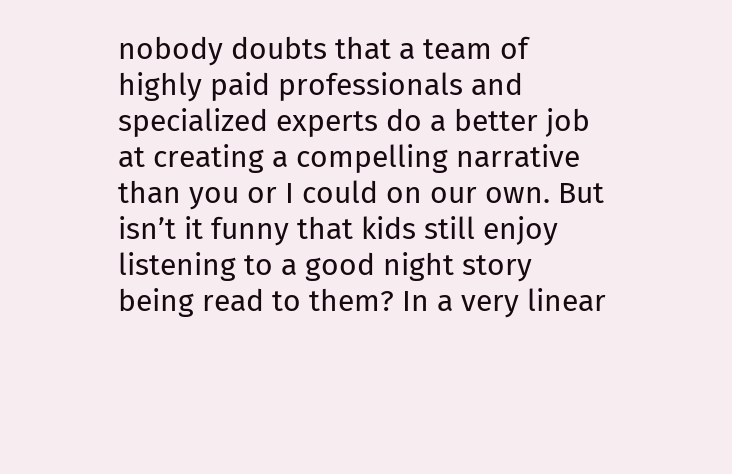nobody doubts that a team of highly paid professionals and specialized experts do a better job at creating a compelling narrative than you or I could on our own. But isn’t it funny that kids still enjoy listening to a good night story being read to them? In a very linear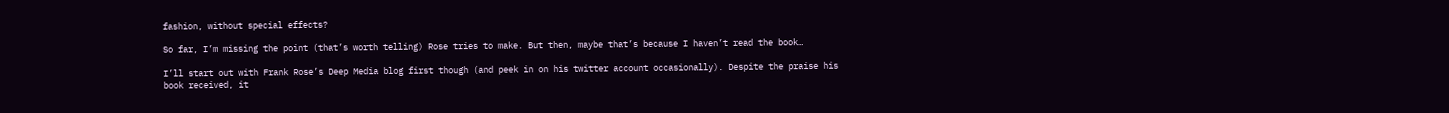fashion, without special effects?

So far, I’m missing the point (that’s worth telling) Rose tries to make. But then, maybe that’s because I haven’t read the book…

I’ll start out with Frank Rose’s Deep Media blog first though (and peek in on his twitter account occasionally). Despite the praise his book received, it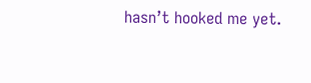hasn’t hooked me yet.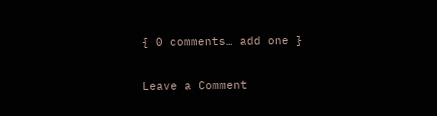{ 0 comments… add one }

Leave a Comment